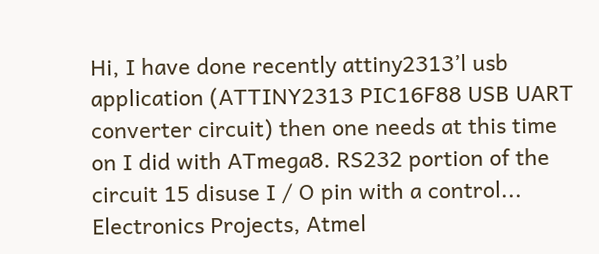Hi, I have done recently attiny2313’l usb application (ATTINY2313 PIC16F88 USB UART converter circuit) then one needs at this time on I did with ATmega8. RS232 portion of the circuit 15 disuse I / O pin with a control... Electronics Projects, Atmel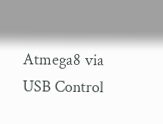Atmega8 via USB Control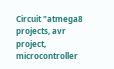Circuit "atmega8 projects, avr project, microcontroller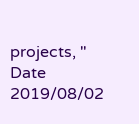projects, " Date 2019/08/02